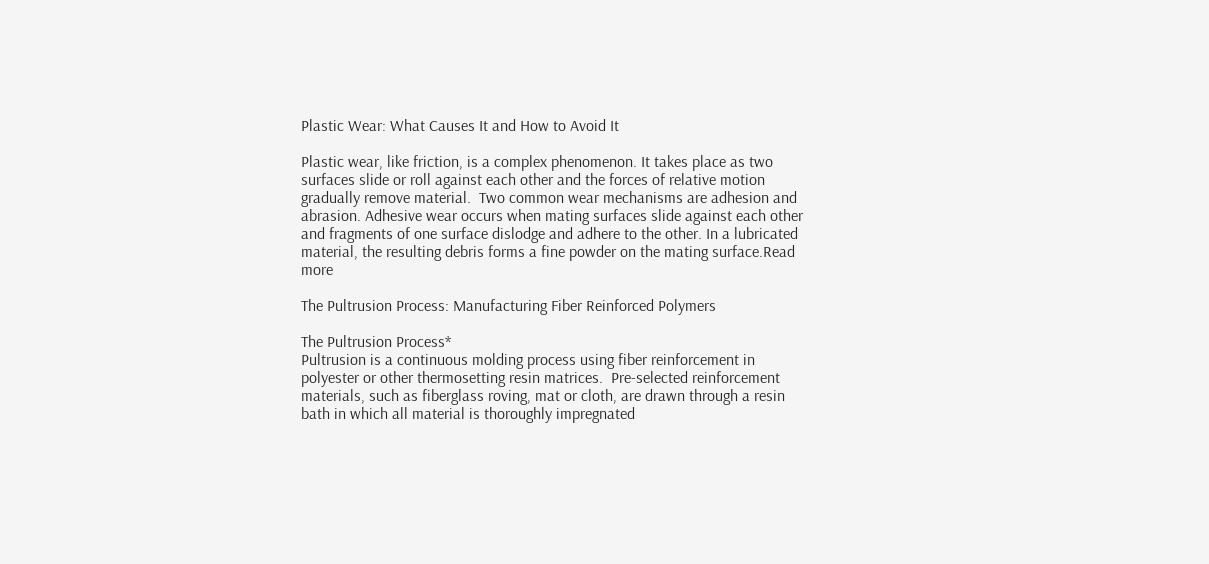Plastic Wear: What Causes It and How to Avoid It

Plastic wear, like friction, is a complex phenomenon. It takes place as two surfaces slide or roll against each other and the forces of relative motion gradually remove material.  Two common wear mechanisms are adhesion and abrasion. Adhesive wear occurs when mating surfaces slide against each other and fragments of one surface dislodge and adhere to the other. In a lubricated material, the resulting debris forms a fine powder on the mating surface.Read more

The Pultrusion Process: Manufacturing Fiber Reinforced Polymers

The Pultrusion Process*
Pultrusion is a continuous molding process using fiber reinforcement in polyester or other thermosetting resin matrices.  Pre-selected reinforcement materials, such as fiberglass roving, mat or cloth, are drawn through a resin bath in which all material is thoroughly impregnated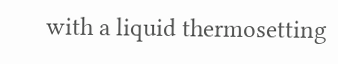with a liquid thermosetting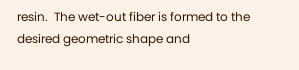resin.  The wet-out fiber is formed to the desired geometric shape and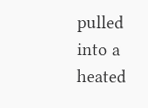pulled into a heated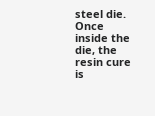steel die. Once inside the die, the resin cure is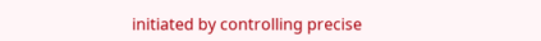initiated by controlling precise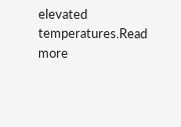elevated temperatures.Read more